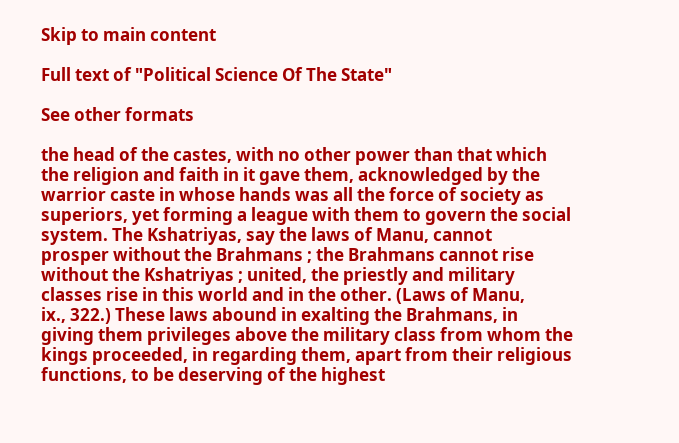Skip to main content

Full text of "Political Science Of The State"

See other formats

the head of the castes, with no other power than that which
the religion and faith in it gave them, acknowledged by the
warrior caste in whose hands was all the force of society as
superiors, yet forming a league with them to govern the social
system. The Kshatriyas, say the laws of Manu, cannot
prosper without the Brahmans ; the Brahmans cannot rise
without the Kshatriyas ; united, the priestly and military
classes rise in this world and in the other. (Laws of Manu,
ix., 322.) These laws abound in exalting the Brahmans, in
giving them privileges above the military class from whom the
kings proceeded, in regarding them, apart from their religious
functions, to be deserving of the highest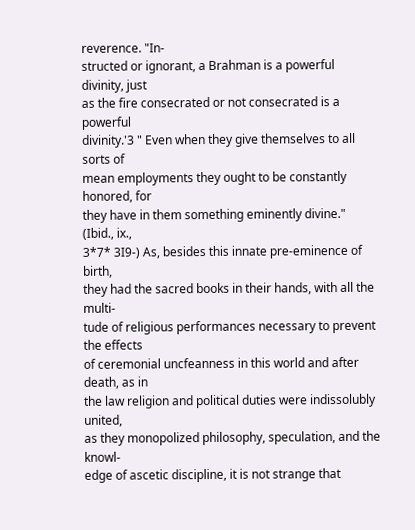reverence. "In-
structed or ignorant, a Brahman is a powerful divinity, just
as the fire consecrated or not consecrated is a powerful
divinity.'3 " Even when they give themselves to all sorts of
mean employments they ought to be constantly honored, for
they have in them something eminently divine." (Ibid., ix.,
3*7* 3I9-) As, besides this innate pre-eminence of birth,
they had the sacred books in their hands, with all the multi-
tude of religious performances necessary to prevent the effects
of ceremonial uncfeanness in this world and after death, as in
the law religion and political duties were indissolubly united,
as they monopolized philosophy, speculation, and the knowl-
edge of ascetic discipline, it is not strange that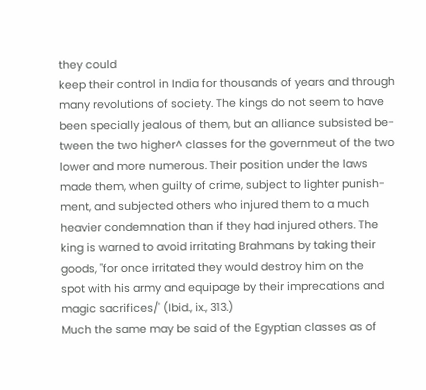they could
keep their control in India for thousands of years and through
many revolutions of society. The kings do not seem to have
been specially jealous of them, but an alliance subsisted be-
tween the two higher^ classes for the governmeut of the two
lower and more numerous. Their position under the laws
made them, when guilty of crime, subject to lighter punish-
ment, and subjected others who injured them to a much
heavier condemnation than if they had injured others. The
king is warned to avoid irritating Brahmans by taking their
goods, "for once irritated they would destroy him on the
spot with his army and equipage by their imprecations and
magic sacrifices/' (Ibid., ix., 313.)
Much the same may be said of the Egyptian classes as of